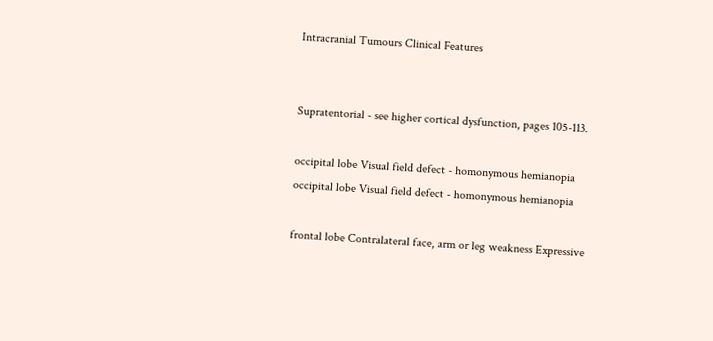Intracranial Tumours Clinical Features


Supratentorial - see higher cortical dysfunction, pages 105-113.

occipital lobe Visual field defect - homonymous hemianopia occipital lobe Visual field defect - homonymous hemianopia

frontal lobe Contralateral face, arm or leg weakness Expressive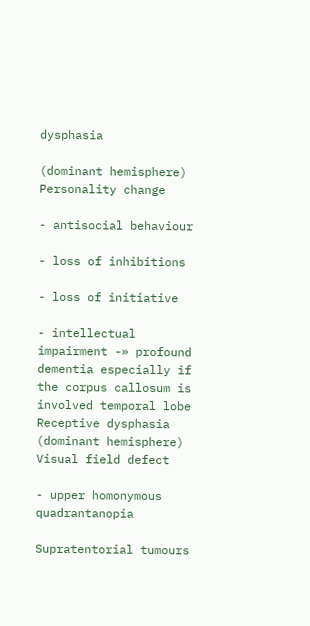dysphasia

(dominant hemisphere) Personality change

- antisocial behaviour

- loss of inhibitions

- loss of initiative

- intellectual impairment -» profound dementia especially if the corpus callosum is involved temporal lobe Receptive dysphasia (dominant hemisphere) Visual field defect

- upper homonymous quadrantanopia

Supratentorial tumours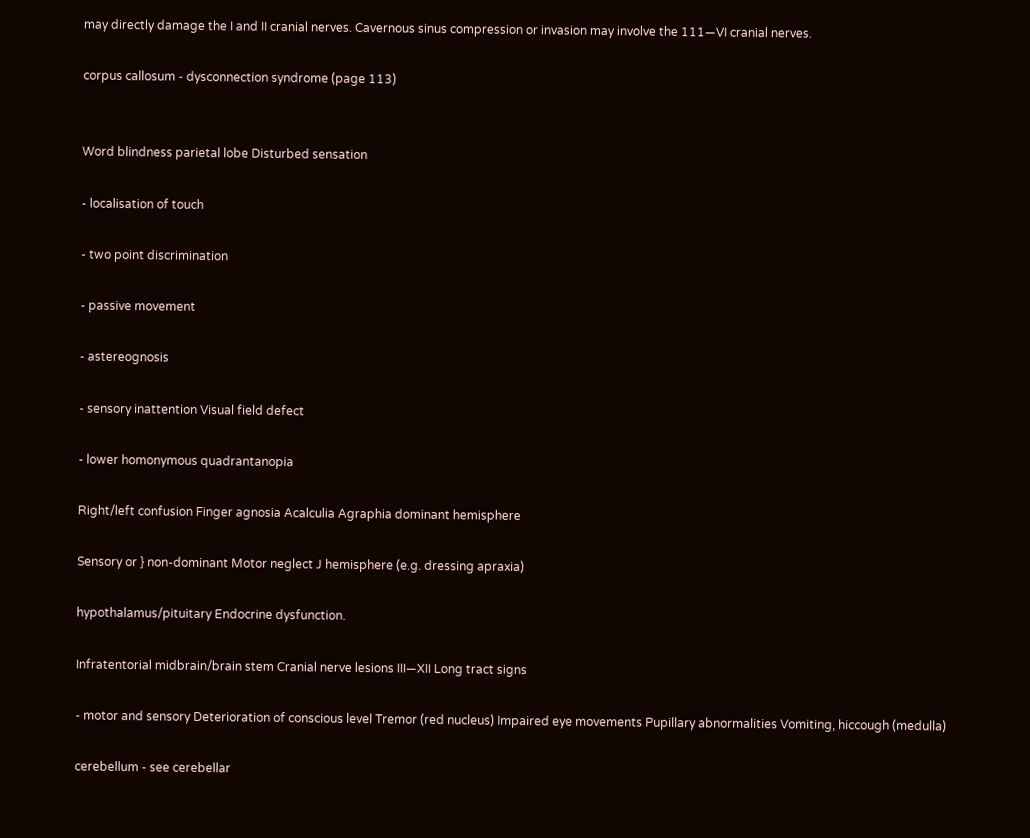may directly damage the I and II cranial nerves. Cavernous sinus compression or invasion may involve the 111—VI cranial nerves.

corpus callosum - dysconnection syndrome (page 113)


Word blindness parietal lobe Disturbed sensation

- localisation of touch

- two point discrimination

- passive movement

- astereognosis

- sensory inattention Visual field defect

- lower homonymous quadrantanopia

Right/left confusion Finger agnosia Acalculia Agraphia dominant hemisphere

Sensory or } non-dominant Motor neglect J hemisphere (e.g. dressing apraxia)

hypothalamus/pituitary Endocrine dysfunction.

Infratentorial midbrain/brain stem Cranial nerve lesions III—XII Long tract signs

- motor and sensory Deterioration of conscious level Tremor (red nucleus) Impaired eye movements Pupillary abnormalities Vomiting, hiccough (medulla)

cerebellum - see cerebellar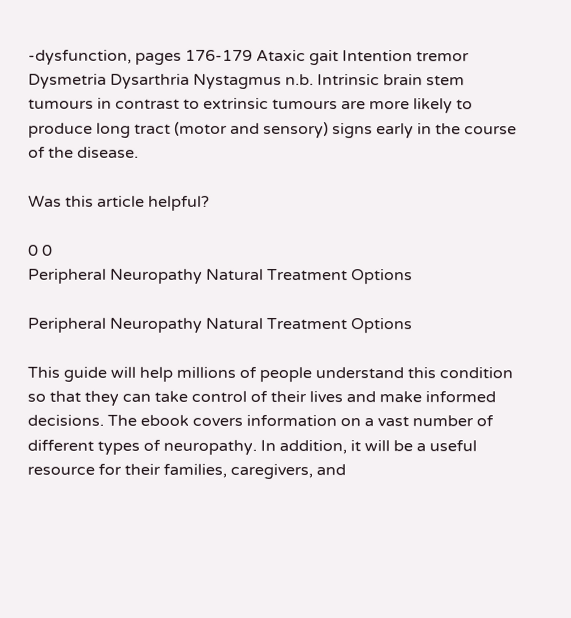-dysfunction, pages 176-179 Ataxic gait Intention tremor Dysmetria Dysarthria Nystagmus n.b. Intrinsic brain stem tumours in contrast to extrinsic tumours are more likely to produce long tract (motor and sensory) signs early in the course of the disease.

Was this article helpful?

0 0
Peripheral Neuropathy Natural Treatment Options

Peripheral Neuropathy Natural Treatment Options

This guide will help millions of people understand this condition so that they can take control of their lives and make informed decisions. The ebook covers information on a vast number of different types of neuropathy. In addition, it will be a useful resource for their families, caregivers, and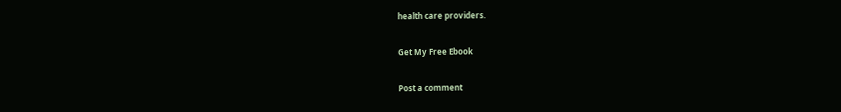health care providers.

Get My Free Ebook

Post a comment